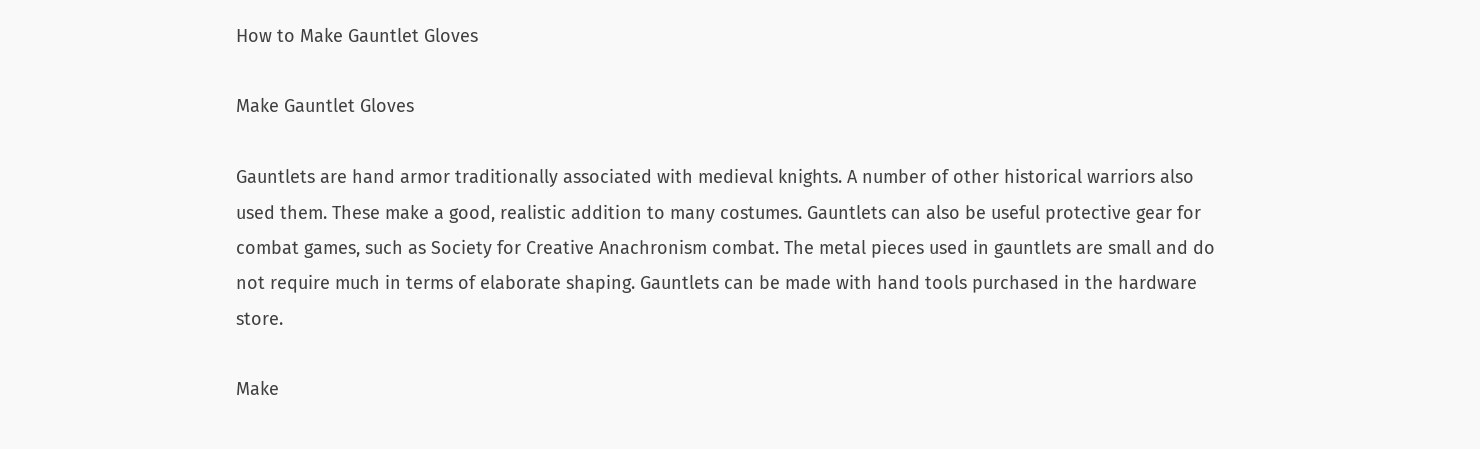How to Make Gauntlet Gloves

Make Gauntlet Gloves

Gauntlets are hand armor traditionally associated with medieval knights. A number of other historical warriors also used them. These make a good, realistic addition to many costumes. Gauntlets can also be useful protective gear for combat games, such as Society for Creative Anachronism combat. The metal pieces used in gauntlets are small and do not require much in terms of elaborate shaping. Gauntlets can be made with hand tools purchased in the hardware store.

Make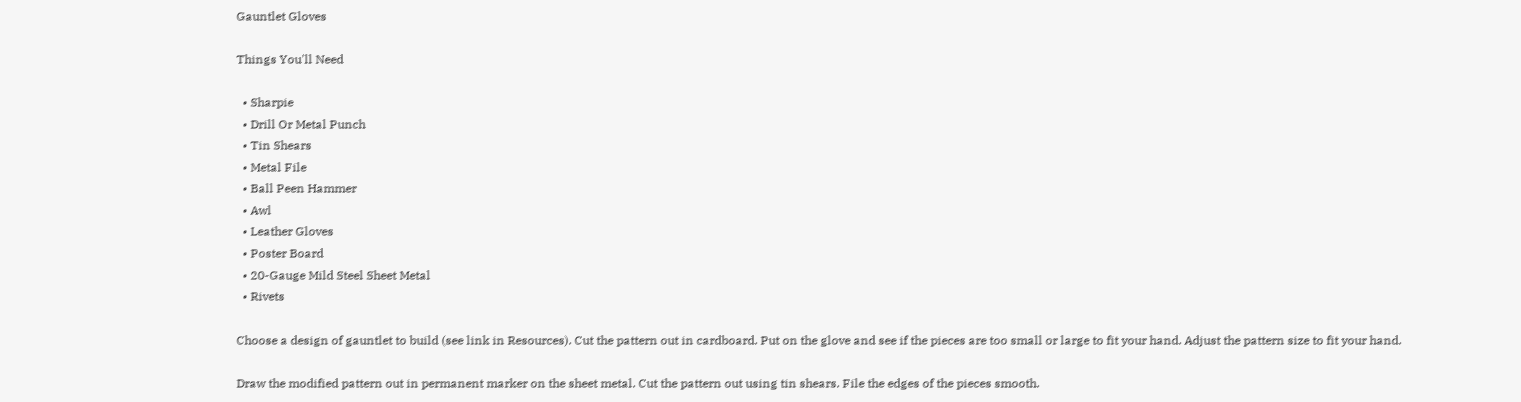Gauntlet Gloves

Things You'll Need

  • Sharpie
  • Drill Or Metal Punch
  • Tin Shears
  • Metal File
  • Ball Peen Hammer
  • Awl
  • Leather Gloves
  • Poster Board
  • 20-Gauge Mild Steel Sheet Metal
  • Rivets

Choose a design of gauntlet to build (see link in Resources). Cut the pattern out in cardboard. Put on the glove and see if the pieces are too small or large to fit your hand. Adjust the pattern size to fit your hand.

Draw the modified pattern out in permanent marker on the sheet metal. Cut the pattern out using tin shears. File the edges of the pieces smooth.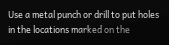Use a metal punch or drill to put holes in the locations marked on the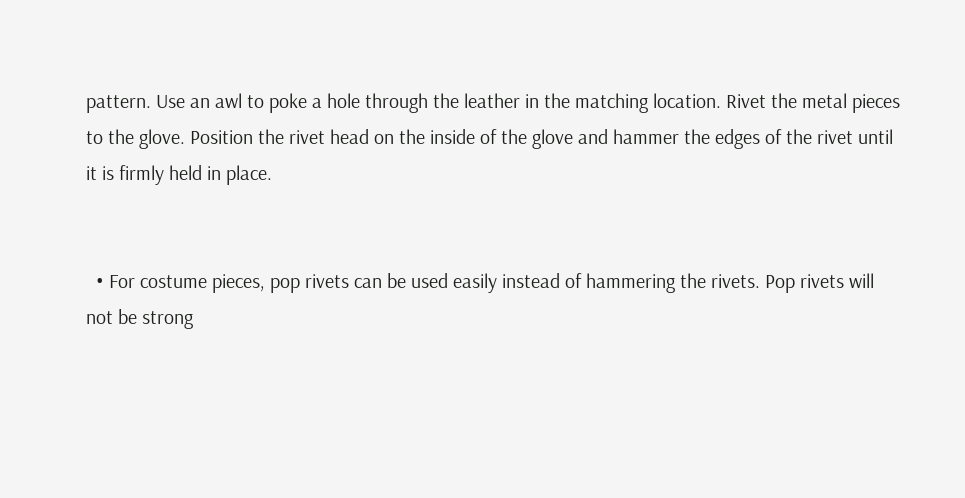pattern. Use an awl to poke a hole through the leather in the matching location. Rivet the metal pieces to the glove. Position the rivet head on the inside of the glove and hammer the edges of the rivet until it is firmly held in place.


  • For costume pieces, pop rivets can be used easily instead of hammering the rivets. Pop rivets will not be strong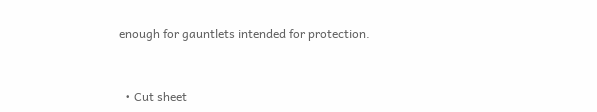enough for gauntlets intended for protection.


  • Cut sheet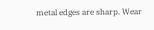metal edges are sharp. Wear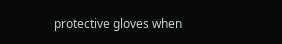protective gloves when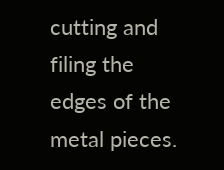cutting and filing the edges of the metal pieces.